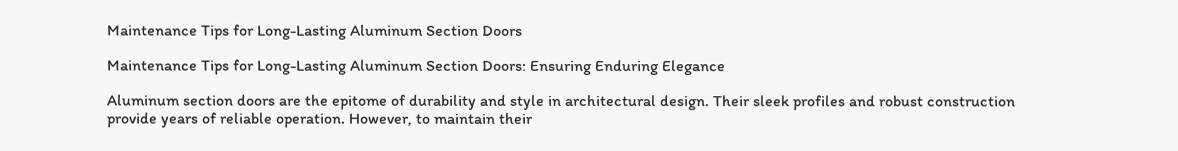Maintenance Tips for Long-Lasting Aluminum Section Doors

Maintenance Tips for Long-Lasting Aluminum Section Doors: Ensuring Enduring Elegance

Aluminum section doors are the epitome of durability and style in architectural design. Their sleek profiles and robust construction provide years of reliable operation. However, to maintain their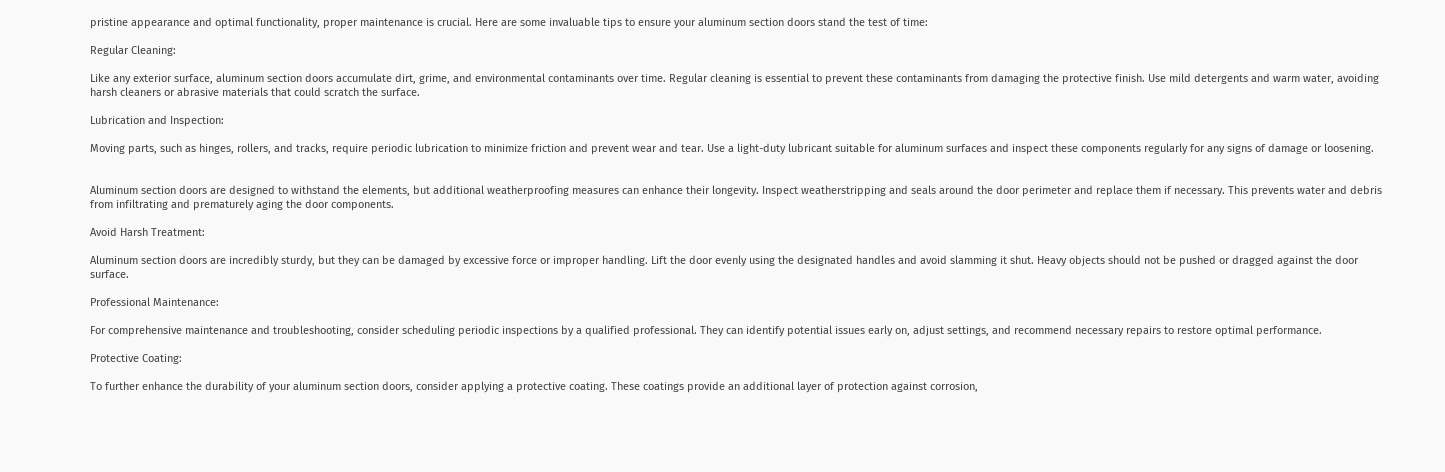pristine appearance and optimal functionality, proper maintenance is crucial. Here are some invaluable tips to ensure your aluminum section doors stand the test of time:

Regular Cleaning:

Like any exterior surface, aluminum section doors accumulate dirt, grime, and environmental contaminants over time. Regular cleaning is essential to prevent these contaminants from damaging the protective finish. Use mild detergents and warm water, avoiding harsh cleaners or abrasive materials that could scratch the surface.

Lubrication and Inspection:

Moving parts, such as hinges, rollers, and tracks, require periodic lubrication to minimize friction and prevent wear and tear. Use a light-duty lubricant suitable for aluminum surfaces and inspect these components regularly for any signs of damage or loosening.


Aluminum section doors are designed to withstand the elements, but additional weatherproofing measures can enhance their longevity. Inspect weatherstripping and seals around the door perimeter and replace them if necessary. This prevents water and debris from infiltrating and prematurely aging the door components.

Avoid Harsh Treatment:

Aluminum section doors are incredibly sturdy, but they can be damaged by excessive force or improper handling. Lift the door evenly using the designated handles and avoid slamming it shut. Heavy objects should not be pushed or dragged against the door surface.

Professional Maintenance:

For comprehensive maintenance and troubleshooting, consider scheduling periodic inspections by a qualified professional. They can identify potential issues early on, adjust settings, and recommend necessary repairs to restore optimal performance.

Protective Coating:

To further enhance the durability of your aluminum section doors, consider applying a protective coating. These coatings provide an additional layer of protection against corrosion,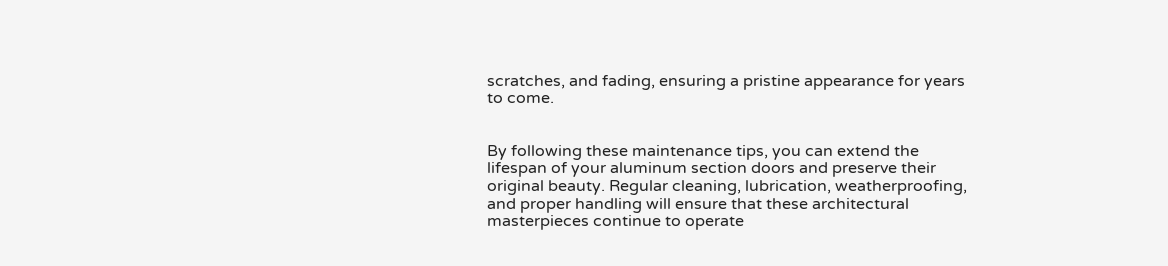scratches, and fading, ensuring a pristine appearance for years to come.


By following these maintenance tips, you can extend the lifespan of your aluminum section doors and preserve their original beauty. Regular cleaning, lubrication, weatherproofing, and proper handling will ensure that these architectural masterpieces continue to operate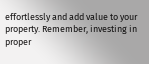effortlessly and add value to your property. Remember, investing in proper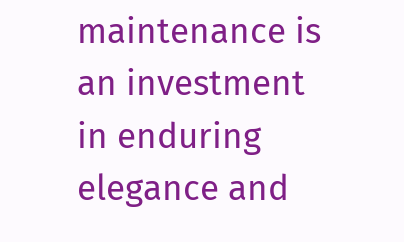maintenance is an investment in enduring elegance and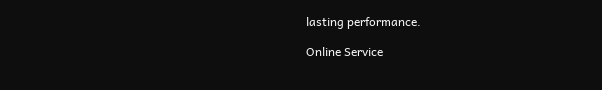lasting performance.

Online Service